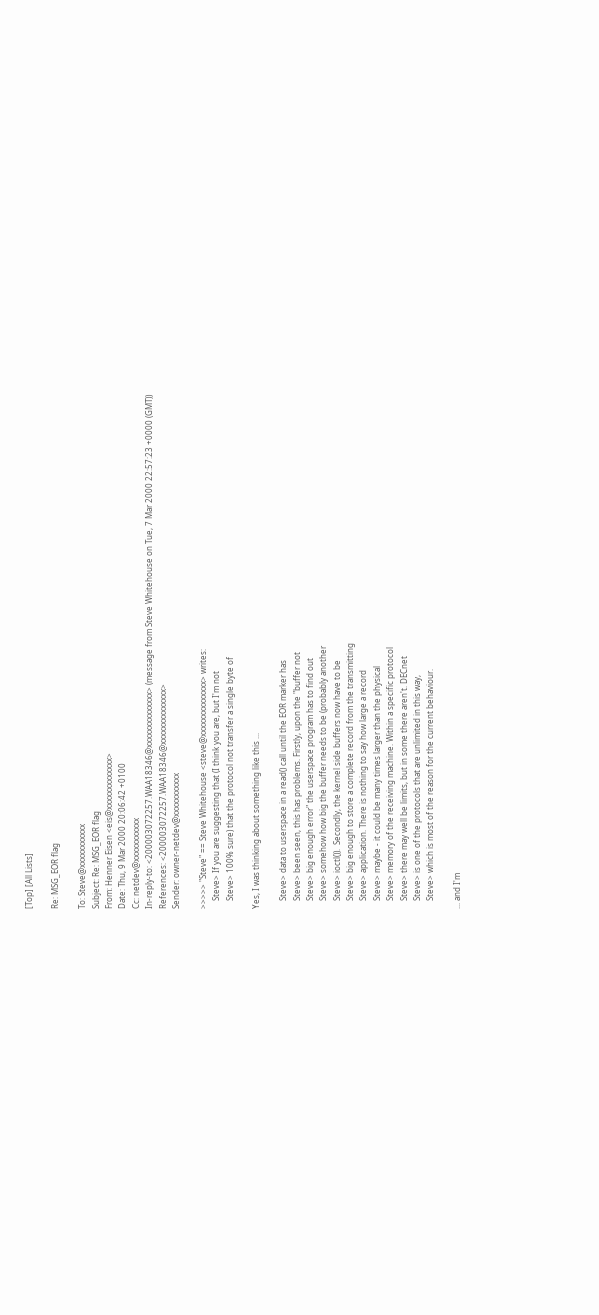[Top] [All Lists]

Re: MSG_EOR flag

To: Steve@xxxxxxxxxxx
Subject: Re: MSG_EOR flag
From: Henner Eisen <eis@xxxxxxxxxxxxx>
Date: Thu, 9 Mar 2000 20:06:42 +0100
Cc: netdev@xxxxxxxxxxx
In-reply-to: <200003072257.WAA18346@xxxxxxxxxxxxxx> (message from Steve Whitehouse on Tue, 7 Mar 2000 22:57:23 +0000 (GMT))
References: <200003072257.WAA18346@xxxxxxxxxxxxxx>
Sender: owner-netdev@xxxxxxxxxxx

>>>>> "Steve" == Steve Whitehouse <steve@xxxxxxxxxxxxxx> writes:
    Steve> If you are suggesting that (I think you are, but I'm not
    Steve> 100% sure) that the protocol not transfer a single byte of

Yes, I was thinking about something like this ...

    Steve> data to userspace in a read() call until the EOR marker has
    Steve> been seen, this has problems. Firstly, upon the "buffer not
    Steve> big enough error" the userspace program has to find out
    Steve> somehow how big the buffer needs to be (probably another
    Steve> ioctl()).  Secondly, the kernel side buffers now have to be
    Steve> big enough to store a complete record from the transmitting
    Steve> application. There is nothing to say how large a record
    Steve> maybe - it could be many times larger than the physical
    Steve> memory of the receiving machine. Within a specific protocol
    Steve> there may well be limits, but in some there aren't. DECnet
    Steve> is one of the protocols that are unlimited in this way,
    Steve> which is most of the reason for the current behaviour.

... and I'm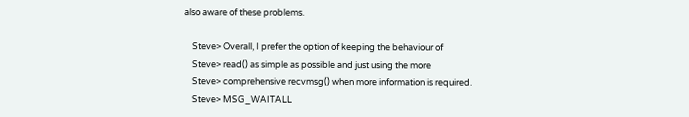also aware of these problems.

    Steve> Overall, I prefer the option of keeping the behaviour of
    Steve> read() as simple as possible and just using the more
    Steve> comprehensive recvmsg() when more information is required.
    Steve> MSG_WAITALL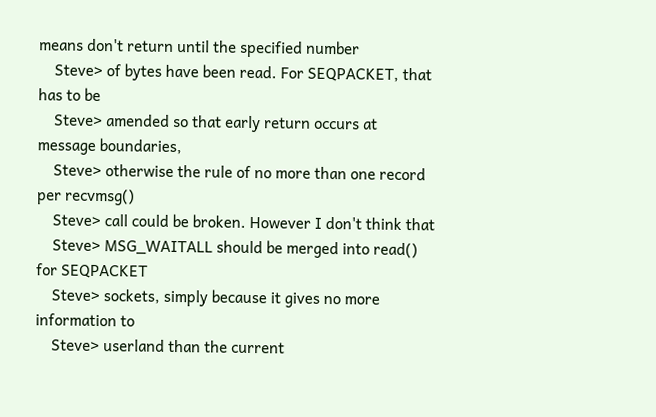means don't return until the specified number
    Steve> of bytes have been read. For SEQPACKET, that has to be
    Steve> amended so that early return occurs at message boundaries,
    Steve> otherwise the rule of no more than one record per recvmsg()
    Steve> call could be broken. However I don't think that
    Steve> MSG_WAITALL should be merged into read() for SEQPACKET
    Steve> sockets, simply because it gives no more information to
    Steve> userland than the current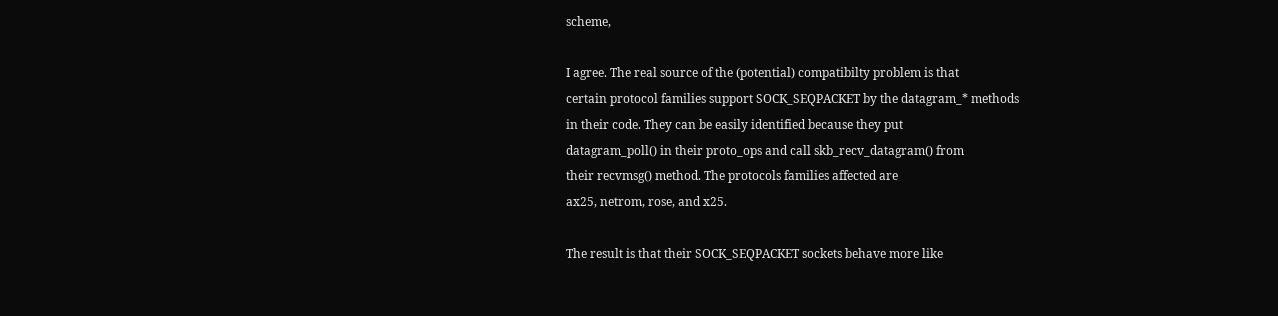scheme,

I agree. The real source of the (potential) compatibilty problem is that
certain protocol families support SOCK_SEQPACKET by the datagram_* methods
in their code. They can be easily identified because they put
datagram_poll() in their proto_ops and call skb_recv_datagram() from
their recvmsg() method. The protocols families affected are
ax25, netrom, rose, and x25.

The result is that their SOCK_SEQPACKET sockets behave more like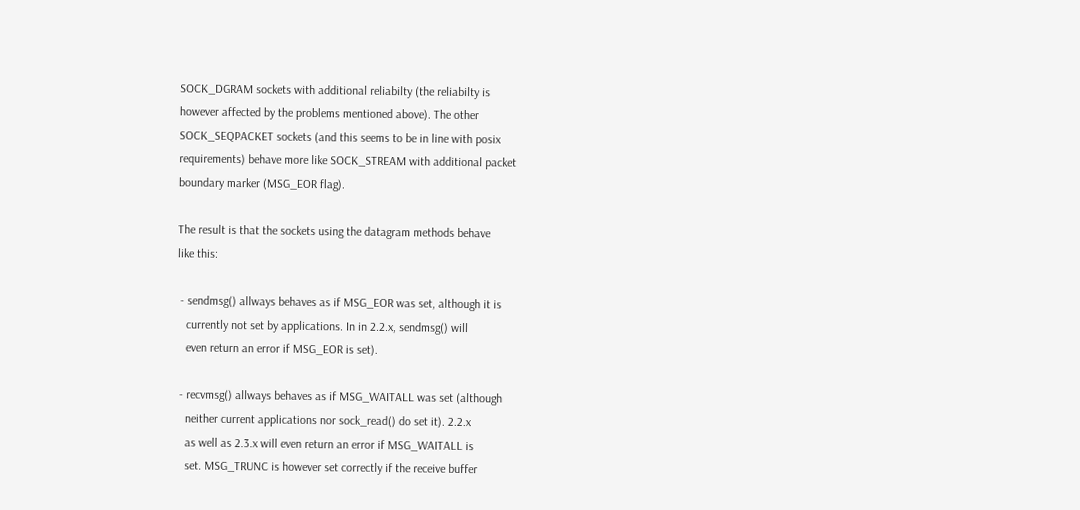SOCK_DGRAM sockets with additional reliabilty (the reliabilty is
however affected by the problems mentioned above). The other
SOCK_SEQPACKET sockets (and this seems to be in line with posix
requirements) behave more like SOCK_STREAM with additional packet
boundary marker (MSG_EOR flag).

The result is that the sockets using the datagram methods behave
like this:

 - sendmsg() allways behaves as if MSG_EOR was set, although it is
   currently not set by applications. In in 2.2.x, sendmsg() will
   even return an error if MSG_EOR is set).

 - recvmsg() allways behaves as if MSG_WAITALL was set (although
   neither current applications nor sock_read() do set it). 2.2.x
   as well as 2.3.x will even return an error if MSG_WAITALL is
   set. MSG_TRUNC is however set correctly if the receive buffer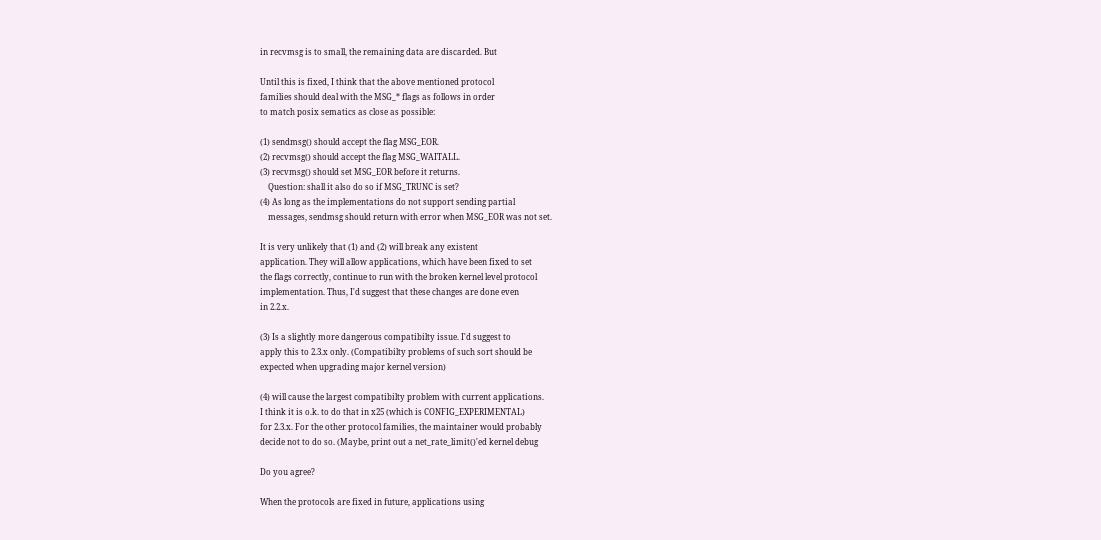in recvmsg is to small, the remaining data are discarded. But

Until this is fixed, I think that the above mentioned protocol
families should deal with the MSG_* flags as follows in order
to match posix sematics as close as possible:

(1) sendmsg() should accept the flag MSG_EOR.
(2) recvmsg() should accept the flag MSG_WAITALL.
(3) recvmsg() should set MSG_EOR before it returns.
    Question: shall it also do so if MSG_TRUNC is set?
(4) As long as the implementations do not support sending partial
    messages, sendmsg should return with error when MSG_EOR was not set.

It is very unlikely that (1) and (2) will break any existent
application. They will allow applications, which have been fixed to set
the flags correctly, continue to run with the broken kernel level protocol
implementation. Thus, I'd suggest that these changes are done even
in 2.2.x.

(3) Is a slightly more dangerous compatibilty issue. I'd suggest to
apply this to 2.3.x only. (Compatibilty problems of such sort should be
expected when upgrading major kernel version)

(4) will cause the largest compatibilty problem with current applications.
I think it is o.k. to do that in x25 (which is CONFIG_EXPERIMENTAL)
for 2.3.x. For the other protocol families, the maintainer would probably
decide not to do so. (Maybe, print out a net_rate_limit()'ed kernel debug

Do you agree?

When the protocols are fixed in future, applications using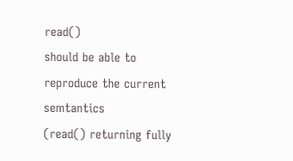read()
should be able to reproduce the current semtantics
(read() returning fully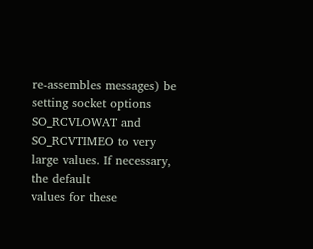re-assembles messages) be setting socket options
SO_RCVLOWAT and SO_RCVTIMEO to very large values. If necessary, the default
values for these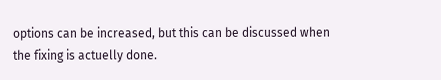options can be increased, but this can be discussed when
the fixing is actuelly done.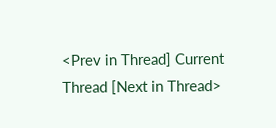<Prev in Thread] Current Thread [Next in Thread>